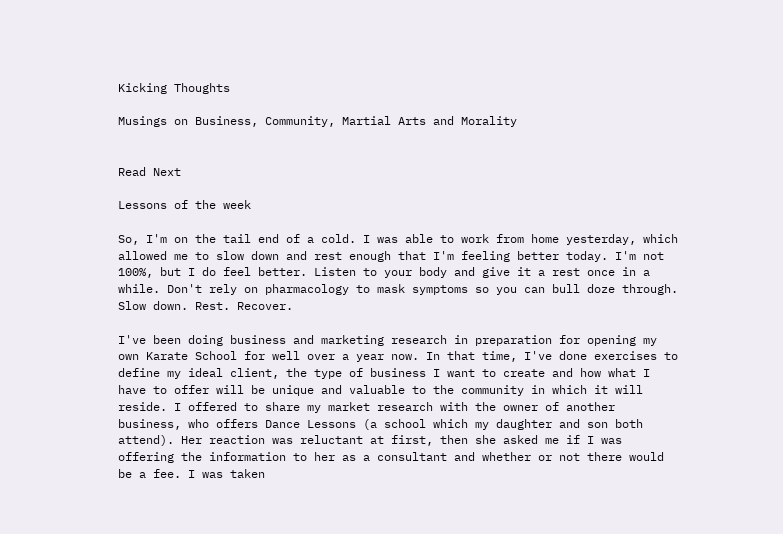Kicking Thoughts

Musings on Business, Community, Martial Arts and Morality


Read Next

Lessons of the week

So, I'm on the tail end of a cold. I was able to work from home yesterday, which allowed me to slow down and rest enough that I'm feeling better today. I'm not 100%, but I do feel better. Listen to your body and give it a rest once in a while. Don't rely on pharmacology to mask symptoms so you can bull doze through. Slow down. Rest. Recover.

I've been doing business and marketing research in preparation for opening my own Karate School for well over a year now. In that time, I've done exercises to define my ideal client, the type of business I want to create and how what I have to offer will be unique and valuable to the community in which it will reside. I offered to share my market research with the owner of another business, who offers Dance Lessons (a school which my daughter and son both attend). Her reaction was reluctant at first, then she asked me if I was offering the information to her as a consultant and whether or not there would be a fee. I was taken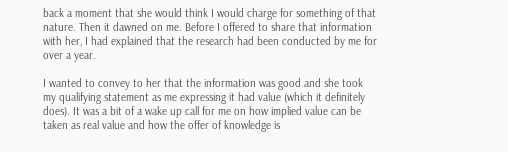back a moment that she would think I would charge for something of that nature. Then it dawned on me. Before I offered to share that information with her, I had explained that the research had been conducted by me for over a year.

I wanted to convey to her that the information was good and she took my qualifying statement as me expressing it had value (which it definitely does). It was a bit of a wake up call for me on how implied value can be taken as real value and how the offer of knowledge is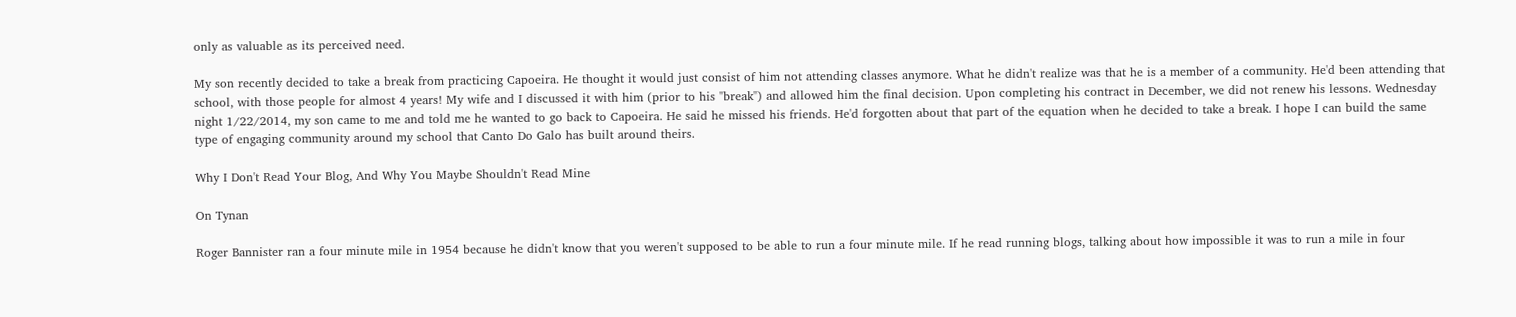only as valuable as its perceived need.

My son recently decided to take a break from practicing Capoeira. He thought it would just consist of him not attending classes anymore. What he didn't realize was that he is a member of a community. He'd been attending that school, with those people for almost 4 years! My wife and I discussed it with him (prior to his "break") and allowed him the final decision. Upon completing his contract in December, we did not renew his lessons. Wednesday night 1/22/2014, my son came to me and told me he wanted to go back to Capoeira. He said he missed his friends. He'd forgotten about that part of the equation when he decided to take a break. I hope I can build the same type of engaging community around my school that Canto Do Galo has built around theirs.

Why I Don't Read Your Blog, And Why You Maybe Shouldn't Read Mine

On Tynan

Roger Bannister ran a four minute mile in 1954 because he didn't know that you weren't supposed to be able to run a four minute mile. If he read running blogs, talking about how impossible it was to run a mile in four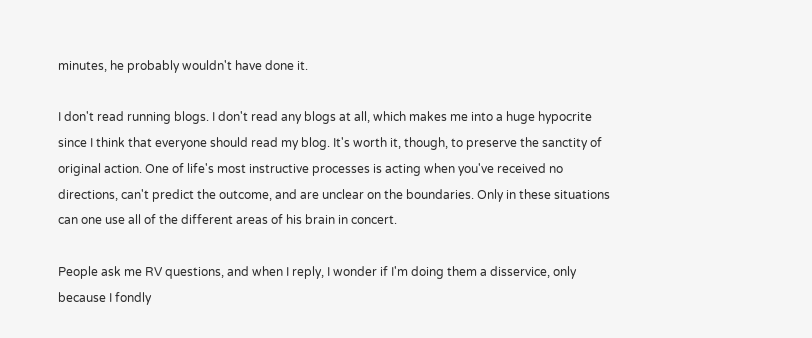minutes, he probably wouldn't have done it.

I don't read running blogs. I don't read any blogs at all, which makes me into a huge hypocrite since I think that everyone should read my blog. It's worth it, though, to preserve the sanctity of original action. One of life's most instructive processes is acting when you've received no directions, can't predict the outcome, and are unclear on the boundaries. Only in these situations can one use all of the different areas of his brain in concert.

People ask me RV questions, and when I reply, I wonder if I'm doing them a disservice, only because I fondly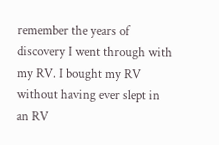remember the years of discovery I went through with my RV. I bought my RV without having ever slept in an RV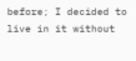before; I decided to live in it without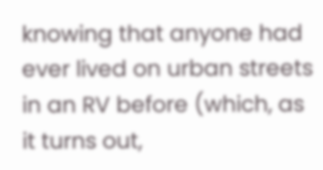knowing that anyone had ever lived on urban streets in an RV before (which, as it turns out,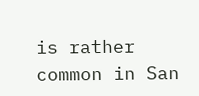is rather common in San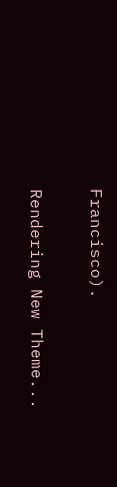Francisco).

Rendering New Theme...